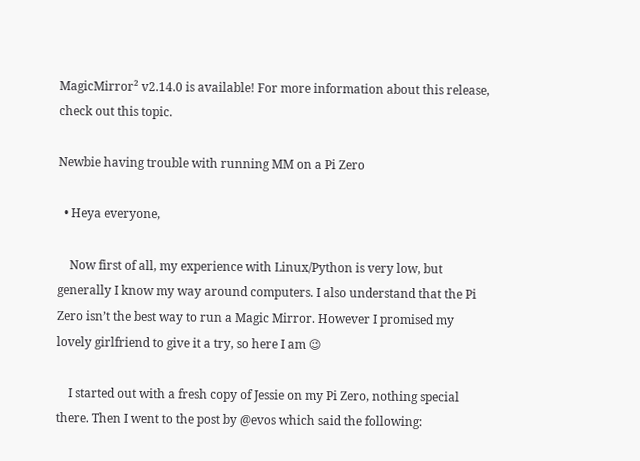MagicMirror² v2.14.0 is available! For more information about this release, check out this topic.

Newbie having trouble with running MM on a Pi Zero

  • Heya everyone,

    Now first of all, my experience with Linux/Python is very low, but generally I know my way around computers. I also understand that the Pi Zero isn’t the best way to run a Magic Mirror. However I promised my lovely girlfriend to give it a try, so here I am 😉

    I started out with a fresh copy of Jessie on my Pi Zero, nothing special there. Then I went to the post by @evos which said the following: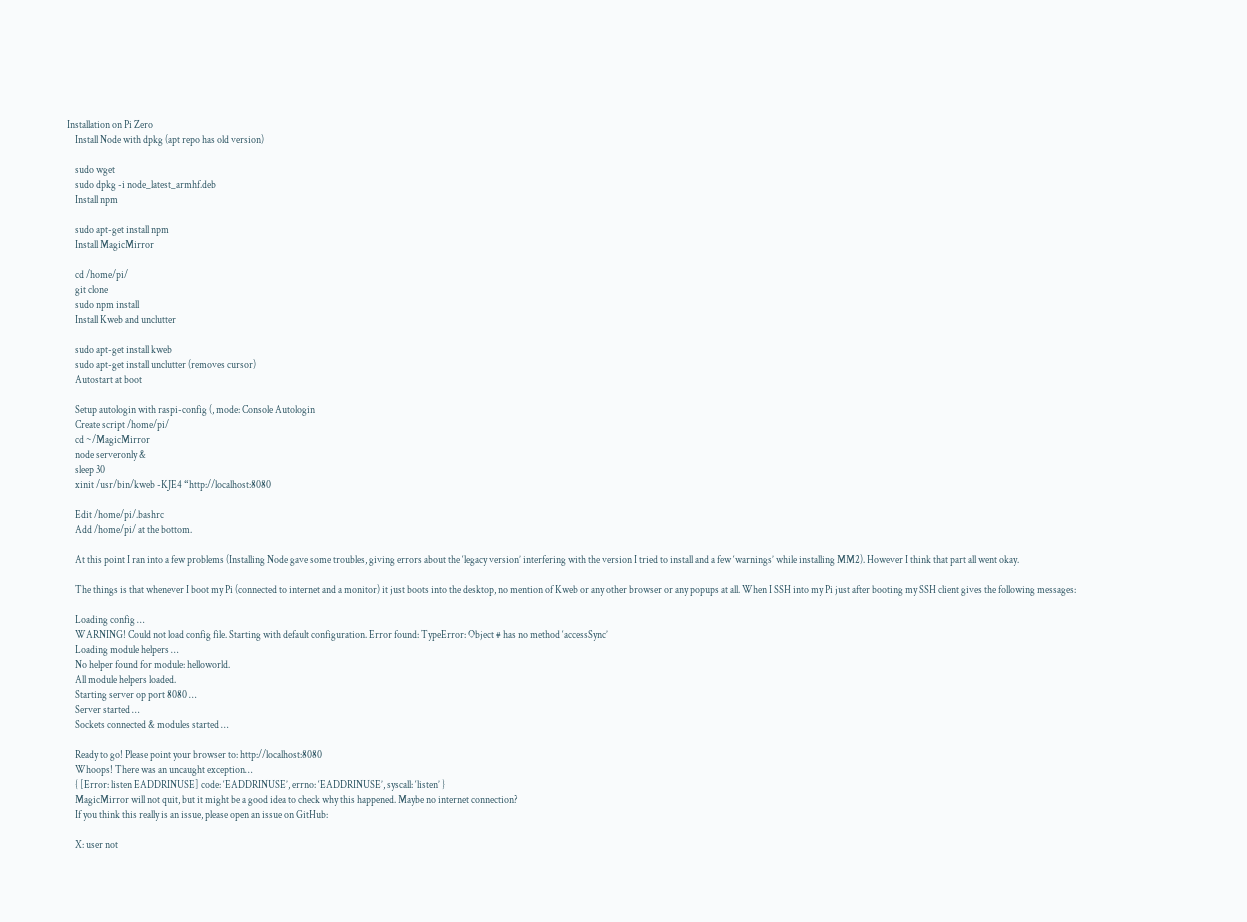Installation on Pi Zero
    Install Node with dpkg (apt repo has old version)

    sudo wget
    sudo dpkg -i node_latest_armhf.deb
    Install npm

    sudo apt-get install npm
    Install MagicMirror

    cd /home/pi/
    git clone
    sudo npm install
    Install Kweb and unclutter

    sudo apt-get install kweb
    sudo apt-get install unclutter (removes cursor)
    Autostart at boot

    Setup autologin with raspi-config (, mode: Console Autologin
    Create script /home/pi/
    cd ~/MagicMirror
    node serveronly &
    sleep 30
    xinit /usr/bin/kweb -KJE4 “http://localhost:8080

    Edit /home/pi/.bashrc
    Add /home/pi/ at the bottom.

    At this point I ran into a few problems (Installing Node gave some troubles, giving errors about the ‘legacy version’ interfering with the version I tried to install and a few ‘warnings’ while installing MM2). However I think that part all went okay.

    The things is that whenever I boot my Pi (connected to internet and a monitor) it just boots into the desktop, no mention of Kweb or any other browser or any popups at all. When I SSH into my Pi just after booting my SSH client gives the following messages:

    Loading config …
    WARNING! Could not load config file. Starting with default configuration. Error found: TypeError: Object # has no method ‘accessSync’
    Loading module helpers …
    No helper found for module: helloworld.
    All module helpers loaded.
    Starting server op port 8080 …
    Server started …
    Sockets connected & modules started …

    Ready to go! Please point your browser to: http://localhost:8080
    Whoops! There was an uncaught exception…
    { [Error: listen EADDRINUSE] code: ‘EADDRINUSE’, errno: ‘EADDRINUSE’, syscall: ‘listen’ }
    MagicMirror will not quit, but it might be a good idea to check why this happened. Maybe no internet connection?
    If you think this really is an issue, please open an issue on GitHub:

    X: user not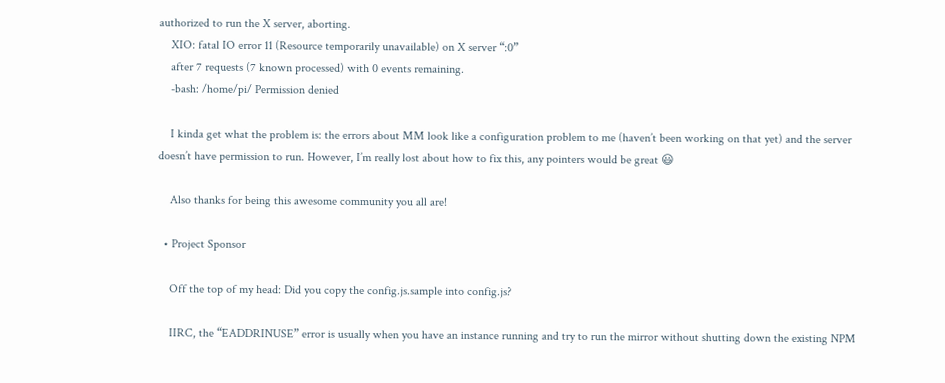authorized to run the X server, aborting.
    XIO: fatal IO error 11 (Resource temporarily unavailable) on X server “:0”
    after 7 requests (7 known processed) with 0 events remaining.
    -bash: /home/pi/ Permission denied

    I kinda get what the problem is: the errors about MM look like a configuration problem to me (haven’t been working on that yet) and the server doesn’t have permission to run. However, I’m really lost about how to fix this, any pointers would be great 😃

    Also thanks for being this awesome community you all are!

  • Project Sponsor

    Off the top of my head: Did you copy the config.js.sample into config.js?

    IIRC, the “EADDRINUSE” error is usually when you have an instance running and try to run the mirror without shutting down the existing NPM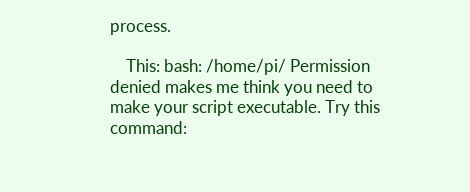process.

    This: bash: /home/pi/ Permission denied makes me think you need to make your script executable. Try this command: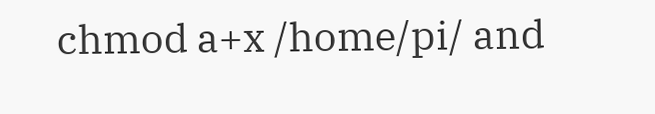chmod a+x /home/pi/ and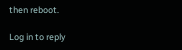then reboot.

Log in to reply